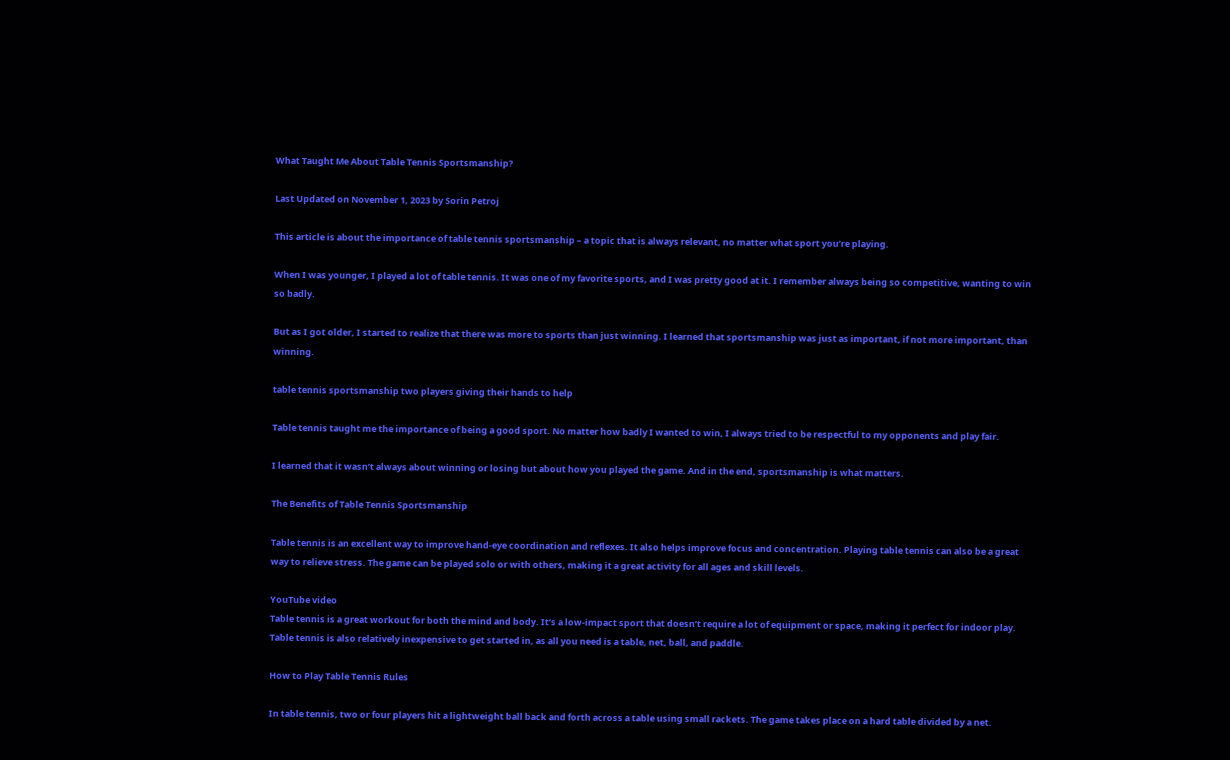What Taught Me About Table Tennis Sportsmanship?

Last Updated on November 1, 2023 by Sorin Petroj

This article is about the importance of table tennis sportsmanship – a topic that is always relevant, no matter what sport you’re playing.

When I was younger, I played a lot of table tennis. It was one of my favorite sports, and I was pretty good at it. I remember always being so competitive, wanting to win so badly.

But as I got older, I started to realize that there was more to sports than just winning. I learned that sportsmanship was just as important, if not more important, than winning.

table tennis sportsmanship two players giving their hands to help

Table tennis taught me the importance of being a good sport. No matter how badly I wanted to win, I always tried to be respectful to my opponents and play fair.

I learned that it wasn’t always about winning or losing but about how you played the game. And in the end, sportsmanship is what matters.

The Benefits of Table Tennis Sportsmanship

Table tennis is an excellent way to improve hand-eye coordination and reflexes. It also helps improve focus and concentration. Playing table tennis can also be a great way to relieve stress. The game can be played solo or with others, making it a great activity for all ages and skill levels.

YouTube video
Table tennis is a great workout for both the mind and body. It’s a low-impact sport that doesn’t require a lot of equipment or space, making it perfect for indoor play. Table tennis is also relatively inexpensive to get started in, as all you need is a table, net, ball, and paddle.

How to Play Table Tennis Rules

In table tennis, two or four players hit a lightweight ball back and forth across a table using small rackets. The game takes place on a hard table divided by a net.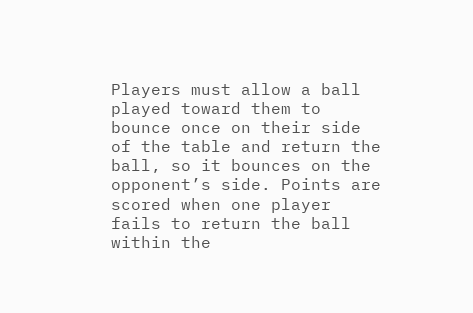Players must allow a ball played toward them to bounce once on their side of the table and return the ball, so it bounces on the opponent’s side. Points are scored when one player fails to return the ball within the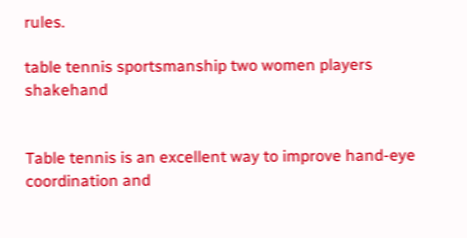rules.

table tennis sportsmanship two women players shakehand


Table tennis is an excellent way to improve hand-eye coordination and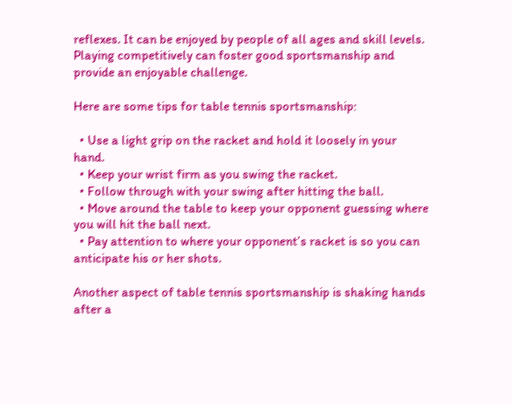reflexes. It can be enjoyed by people of all ages and skill levels. Playing competitively can foster good sportsmanship and provide an enjoyable challenge.

Here are some tips for table tennis sportsmanship:

  • Use a light grip on the racket and hold it loosely in your hand.
  • Keep your wrist firm as you swing the racket.
  • Follow through with your swing after hitting the ball.
  • Move around the table to keep your opponent guessing where you will hit the ball next.
  • Pay attention to where your opponent’s racket is so you can anticipate his or her shots.

Another aspect of table tennis sportsmanship is shaking hands after a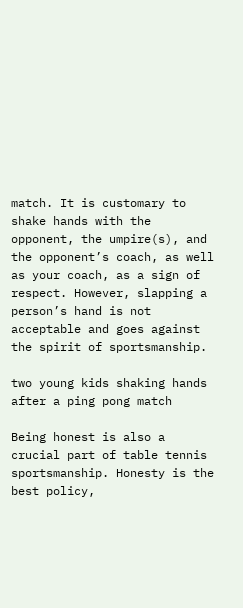match. It is customary to shake hands with the opponent, the umpire(s), and the opponent’s coach, as well as your coach, as a sign of respect. However, slapping a person’s hand is not acceptable and goes against the spirit of sportsmanship.

two young kids shaking hands after a ping pong match

Being honest is also a crucial part of table tennis sportsmanship. Honesty is the best policy,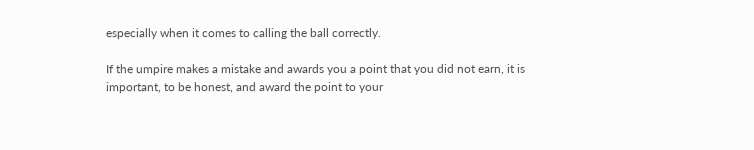especially when it comes to calling the ball correctly.

If the umpire makes a mistake and awards you a point that you did not earn, it is important, to be honest, and award the point to your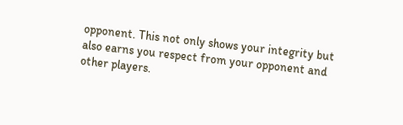opponent. This not only shows your integrity but also earns you respect from your opponent and other players.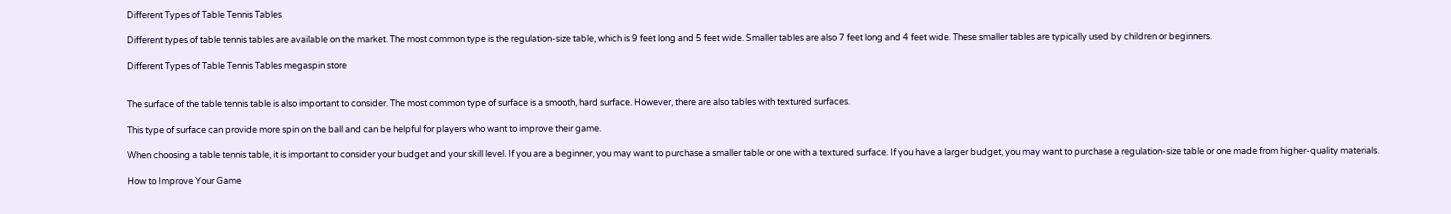Different Types of Table Tennis Tables

Different types of table tennis tables are available on the market. The most common type is the regulation-size table, which is 9 feet long and 5 feet wide. Smaller tables are also 7 feet long and 4 feet wide. These smaller tables are typically used by children or beginners.

Different Types of Table Tennis Tables megaspin store


The surface of the table tennis table is also important to consider. The most common type of surface is a smooth, hard surface. However, there are also tables with textured surfaces.

This type of surface can provide more spin on the ball and can be helpful for players who want to improve their game.

When choosing a table tennis table, it is important to consider your budget and your skill level. If you are a beginner, you may want to purchase a smaller table or one with a textured surface. If you have a larger budget, you may want to purchase a regulation-size table or one made from higher-quality materials.

How to Improve Your Game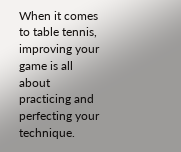When it comes to table tennis, improving your game is all about practicing and perfecting your technique.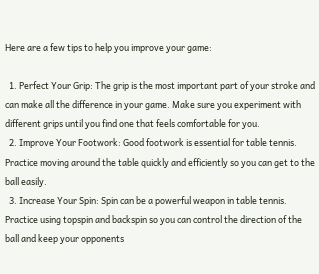Here are a few tips to help you improve your game:

  1. Perfect Your Grip: The grip is the most important part of your stroke and can make all the difference in your game. Make sure you experiment with different grips until you find one that feels comfortable for you.
  2. Improve Your Footwork: Good footwork is essential for table tennis. Practice moving around the table quickly and efficiently so you can get to the ball easily.
  3. Increase Your Spin: Spin can be a powerful weapon in table tennis. Practice using topspin and backspin so you can control the direction of the ball and keep your opponents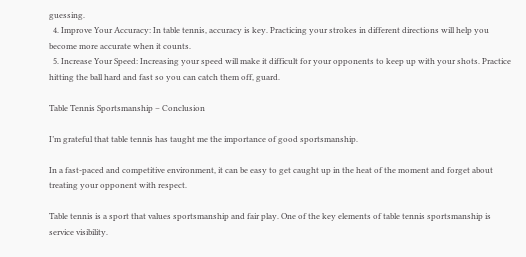guessing.
  4. Improve Your Accuracy: In table tennis, accuracy is key. Practicing your strokes in different directions will help you become more accurate when it counts.
  5. Increase Your Speed: Increasing your speed will make it difficult for your opponents to keep up with your shots. Practice hitting the ball hard and fast so you can catch them off, guard.

Table Tennis Sportsmanship – Conclusion

I’m grateful that table tennis has taught me the importance of good sportsmanship.

In a fast-paced and competitive environment, it can be easy to get caught up in the heat of the moment and forget about treating your opponent with respect.

Table tennis is a sport that values sportsmanship and fair play. One of the key elements of table tennis sportsmanship is service visibility.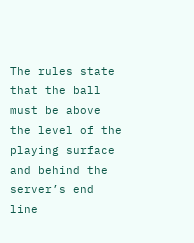The rules state that the ball must be above the level of the playing surface and behind the server’s end line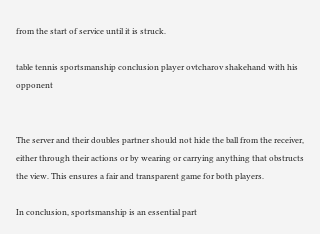from the start of service until it is struck.

table tennis sportsmanship conclusion player ovtcharov shakehand with his opponent


The server and their doubles partner should not hide the ball from the receiver, either through their actions or by wearing or carrying anything that obstructs the view. This ensures a fair and transparent game for both players.

In conclusion, sportsmanship is an essential part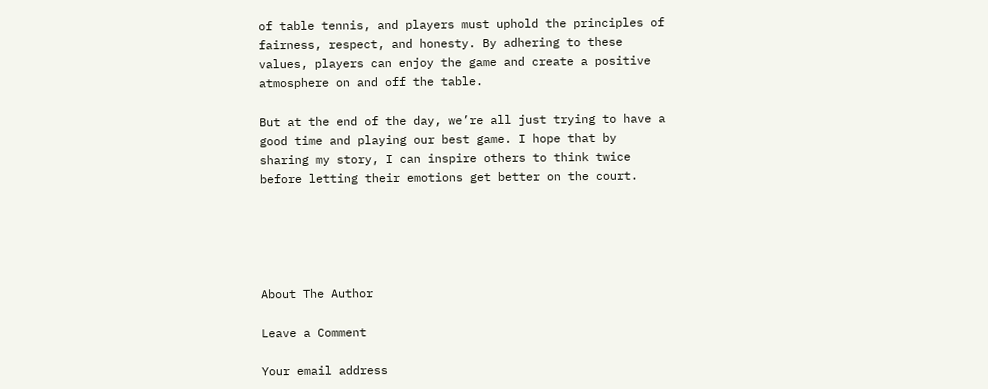of table tennis, and players must uphold the principles of fairness, respect, and honesty. By adhering to these values, players can enjoy the game and create a positive atmosphere on and off the table.

But at the end of the day, we’re all just trying to have a good time and playing our best game. I hope that by sharing my story, I can inspire others to think twice before letting their emotions get better on the court.





About The Author

Leave a Comment

Your email address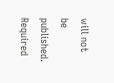will not be published. Required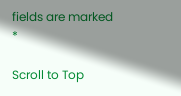fields are marked *

Scroll to Top